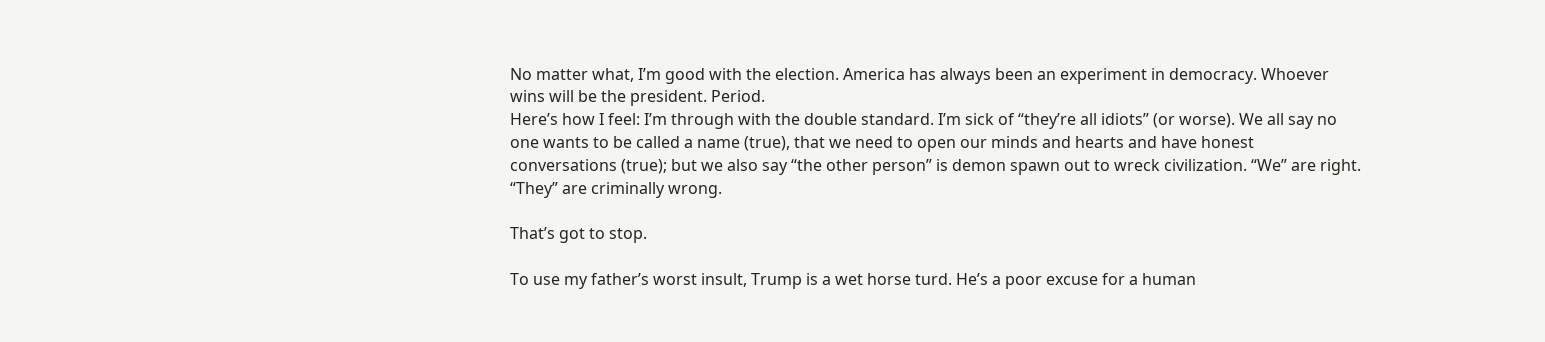No matter what, I’m good with the election. America has always been an experiment in democracy. Whoever wins will be the president. Period.
Here’s how I feel: I’m through with the double standard. I’m sick of “they’re all idiots” (or worse). We all say no one wants to be called a name (true), that we need to open our minds and hearts and have honest conversations (true); but we also say “the other person” is demon spawn out to wreck civilization. “We” are right. “They” are criminally wrong.

That’s got to stop.

To use my father’s worst insult, Trump is a wet horse turd. He’s a poor excuse for a human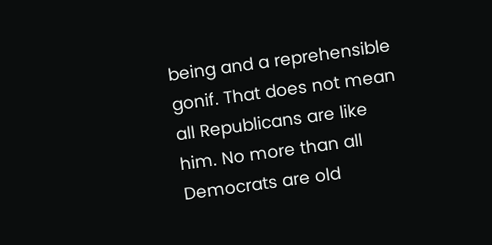being and a reprehensible gonif. That does not mean all Republicans are like him. No more than all Democrats are old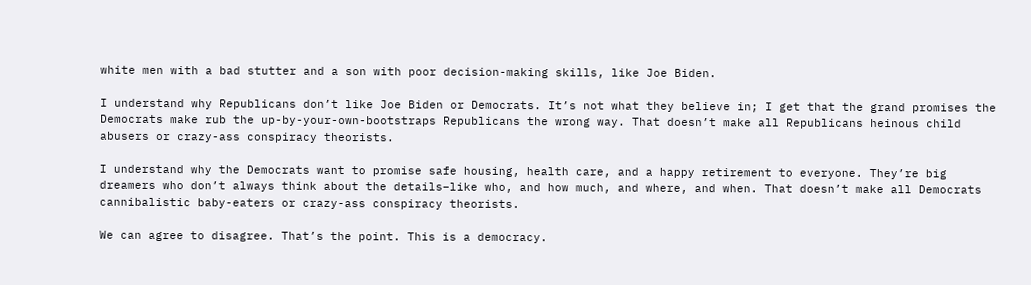white men with a bad stutter and a son with poor decision-making skills, like Joe Biden.

I understand why Republicans don’t like Joe Biden or Democrats. It’s not what they believe in; I get that the grand promises the Democrats make rub the up-by-your-own-bootstraps Republicans the wrong way. That doesn’t make all Republicans heinous child abusers or crazy-ass conspiracy theorists.

I understand why the Democrats want to promise safe housing, health care, and a happy retirement to everyone. They’re big dreamers who don’t always think about the details–like who, and how much, and where, and when. That doesn’t make all Democrats cannibalistic baby-eaters or crazy-ass conspiracy theorists.

We can agree to disagree. That’s the point. This is a democracy.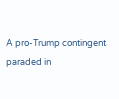A pro-Trump contingent paraded in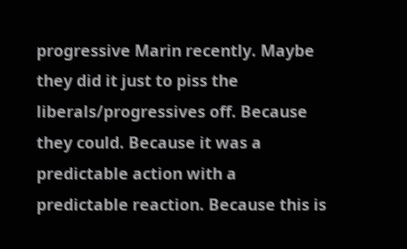progressive Marin recently. Maybe they did it just to piss the liberals/progressives off. Because they could. Because it was a predictable action with a predictable reaction. Because this is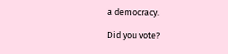a democracy.

Did you vote?